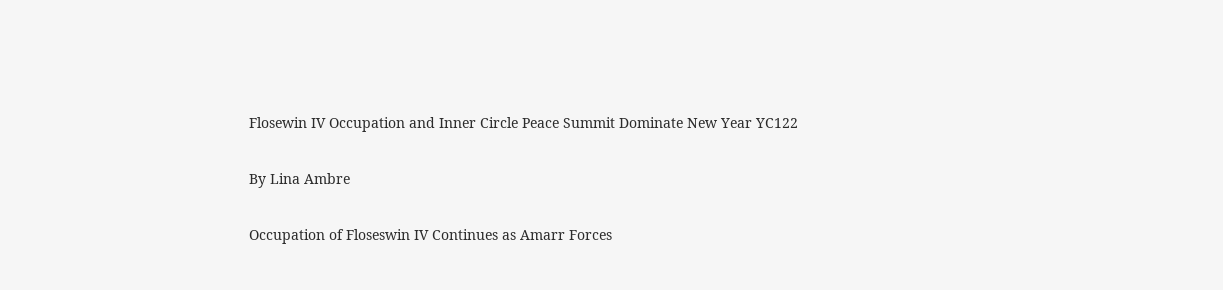Flosewin IV Occupation and Inner Circle Peace Summit Dominate New Year YC122

By Lina Ambre

Occupation of Floseswin IV Continues as Amarr Forces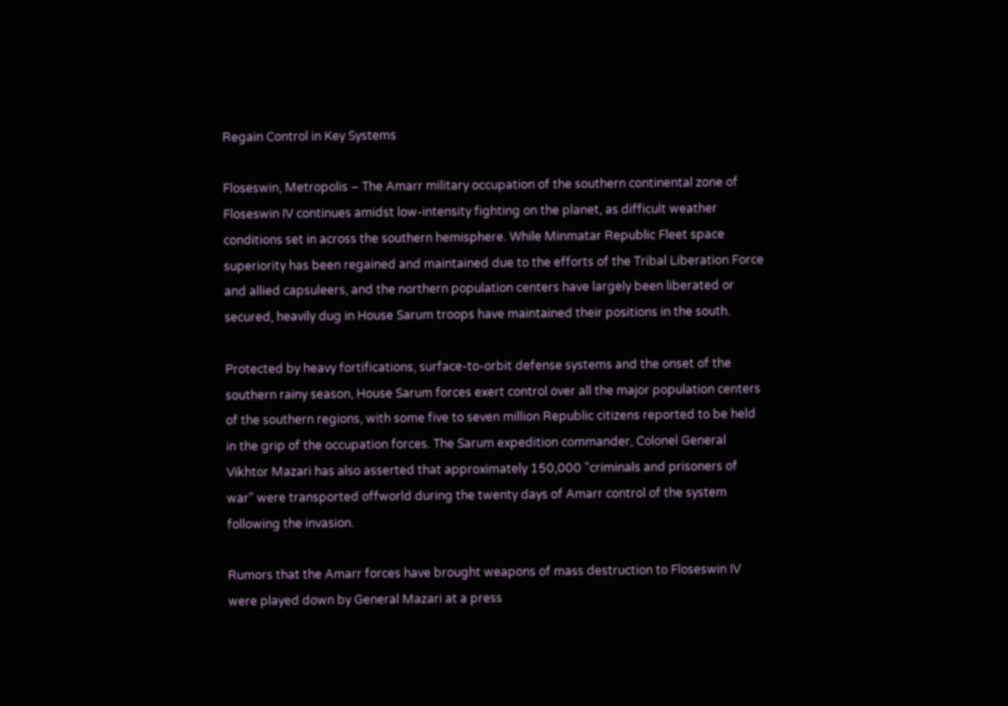Regain Control in Key Systems

Floseswin, Metropolis – The Amarr military occupation of the southern continental zone of Floseswin IV continues amidst low-intensity fighting on the planet, as difficult weather conditions set in across the southern hemisphere. While Minmatar Republic Fleet space superiority has been regained and maintained due to the efforts of the Tribal Liberation Force and allied capsuleers, and the northern population centers have largely been liberated or secured, heavily dug in House Sarum troops have maintained their positions in the south.

Protected by heavy fortifications, surface-to-orbit defense systems and the onset of the southern rainy season, House Sarum forces exert control over all the major population centers of the southern regions, with some five to seven million Republic citizens reported to be held in the grip of the occupation forces. The Sarum expedition commander, Colonel General Vikhtor Mazari has also asserted that approximately 150,000 "criminals and prisoners of war" were transported offworld during the twenty days of Amarr control of the system following the invasion.

Rumors that the Amarr forces have brought weapons of mass destruction to Floseswin IV were played down by General Mazari at a press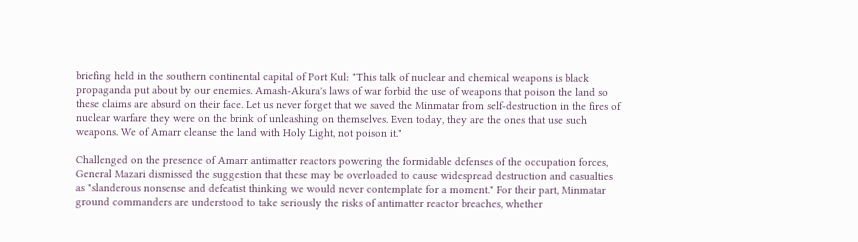briefing held in the southern continental capital of Port Kul: "This talk of nuclear and chemical weapons is black propaganda put about by our enemies. Amash-Akura's laws of war forbid the use of weapons that poison the land so these claims are absurd on their face. Let us never forget that we saved the Minmatar from self-destruction in the fires of nuclear warfare they were on the brink of unleashing on themselves. Even today, they are the ones that use such weapons. We of Amarr cleanse the land with Holy Light, not poison it."

Challenged on the presence of Amarr antimatter reactors powering the formidable defenses of the occupation forces, General Mazari dismissed the suggestion that these may be overloaded to cause widespread destruction and casualties as "slanderous nonsense and defeatist thinking we would never contemplate for a moment." For their part, Minmatar ground commanders are understood to take seriously the risks of antimatter reactor breaches, whether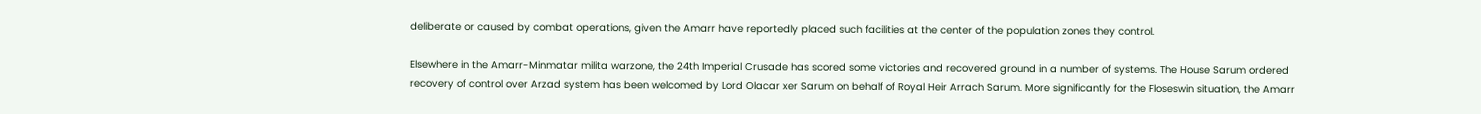deliberate or caused by combat operations, given the Amarr have reportedly placed such facilities at the center of the population zones they control.

Elsewhere in the Amarr-Minmatar milita warzone, the 24th Imperial Crusade has scored some victories and recovered ground in a number of systems. The House Sarum ordered recovery of control over Arzad system has been welcomed by Lord Olacar xer Sarum on behalf of Royal Heir Arrach Sarum. More significantly for the Floseswin situation, the Amarr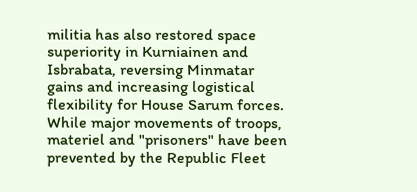militia has also restored space superiority in Kurniainen and Isbrabata, reversing Minmatar gains and increasing logistical flexibility for House Sarum forces. While major movements of troops, materiel and "prisoners" have been prevented by the Republic Fleet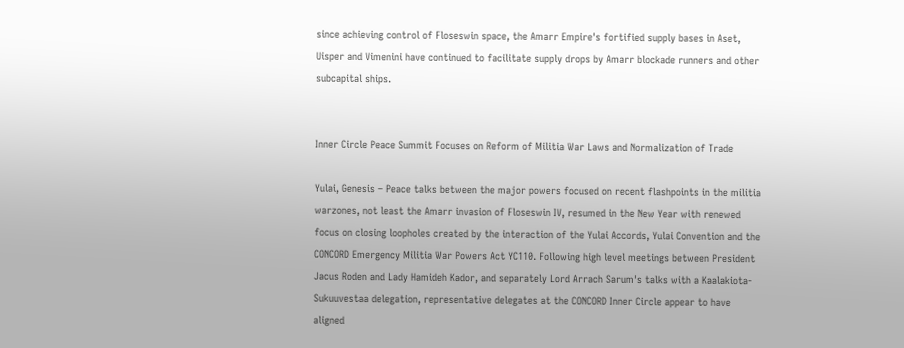since achieving control of Floseswin space, the Amarr Empire's fortified supply bases in Aset, Uisper and Vimenini have continued to facilitate supply drops by Amarr blockade runners and other subcapital ships.


Inner Circle Peace Summit Focuses on Reform of Militia War Laws and Normalization of Trade

Yulai, Genesis – Peace talks between the major powers focused on recent flashpoints in the militia warzones, not least the Amarr invasion of Floseswin IV, resumed in the New Year with renewed focus on closing loopholes created by the interaction of the Yulai Accords, Yulai Convention and the CONCORD Emergency Militia War Powers Act YC110. Following high level meetings between President Jacus Roden and Lady Hamideh Kador, and separately Lord Arrach Sarum's talks with a Kaalakiota-Sukuuvestaa delegation, representative delegates at the CONCORD Inner Circle appear to have aligned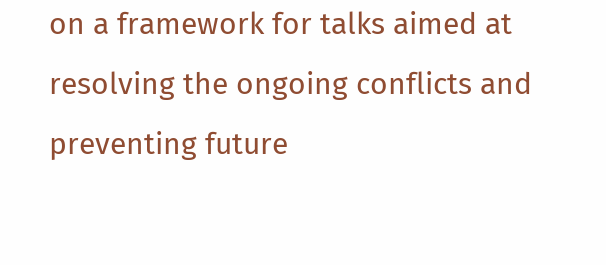on a framework for talks aimed at resolving the ongoing conflicts and preventing future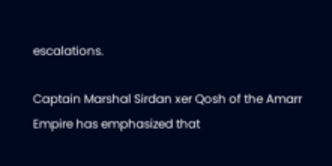escalations.

Captain Marshal Sirdan xer Qosh of the Amarr Empire has emphasized that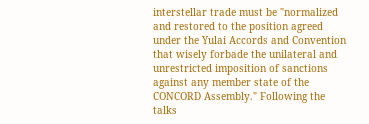interstellar trade must be "normalized and restored to the position agreed under the Yulai Accords and Convention that wisely forbade the unilateral and unrestricted imposition of sanctions against any member state of the CONCORD Assembly." Following the talks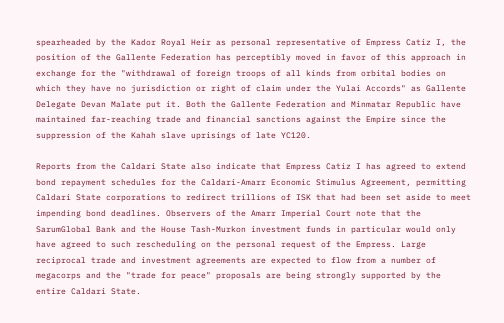spearheaded by the Kador Royal Heir as personal representative of Empress Catiz I, the position of the Gallente Federation has perceptibly moved in favor of this approach in exchange for the "withdrawal of foreign troops of all kinds from orbital bodies on which they have no jurisdiction or right of claim under the Yulai Accords" as Gallente Delegate Devan Malate put it. Both the Gallente Federation and Minmatar Republic have maintained far-reaching trade and financial sanctions against the Empire since the suppression of the Kahah slave uprisings of late YC120.

Reports from the Caldari State also indicate that Empress Catiz I has agreed to extend bond repayment schedules for the Caldari-Amarr Economic Stimulus Agreement, permitting Caldari State corporations to redirect trillions of ISK that had been set aside to meet impending bond deadlines. Observers of the Amarr Imperial Court note that the SarumGlobal Bank and the House Tash-Murkon investment funds in particular would only have agreed to such rescheduling on the personal request of the Empress. Large reciprocal trade and investment agreements are expected to flow from a number of megacorps and the "trade for peace" proposals are being strongly supported by the entire Caldari State.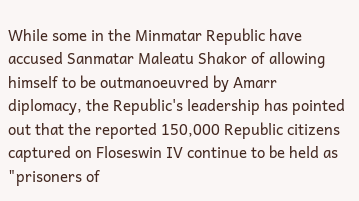While some in the Minmatar Republic have accused Sanmatar Maleatu Shakor of allowing himself to be outmanoeuvred by Amarr diplomacy, the Republic's leadership has pointed out that the reported 150,000 Republic citizens captured on Floseswin IV continue to be held as "prisoners of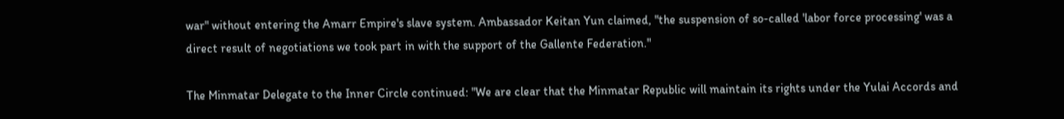war" without entering the Amarr Empire's slave system. Ambassador Keitan Yun claimed, "the suspension of so-called 'labor force processing' was a direct result of negotiations we took part in with the support of the Gallente Federation."

The Minmatar Delegate to the Inner Circle continued: "We are clear that the Minmatar Republic will maintain its rights under the Yulai Accords and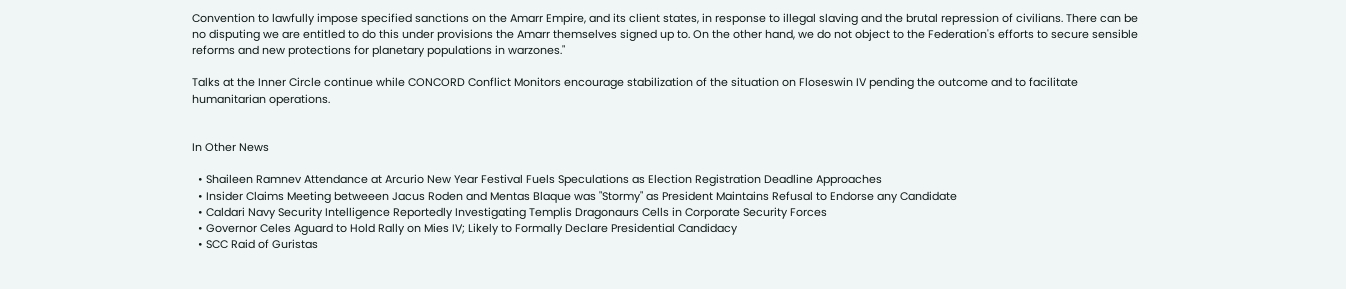Convention to lawfully impose specified sanctions on the Amarr Empire, and its client states, in response to illegal slaving and the brutal repression of civilians. There can be no disputing we are entitled to do this under provisions the Amarr themselves signed up to. On the other hand, we do not object to the Federation's efforts to secure sensible reforms and new protections for planetary populations in warzones."

Talks at the Inner Circle continue while CONCORD Conflict Monitors encourage stabilization of the situation on Floseswin IV pending the outcome and to facilitate humanitarian operations.


In Other News

  • Shaileen Ramnev Attendance at Arcurio New Year Festival Fuels Speculations as Election Registration Deadline Approaches
  • Insider Claims Meeting betweeen Jacus Roden and Mentas Blaque was "Stormy" as President Maintains Refusal to Endorse any Candidate
  • Caldari Navy Security Intelligence Reportedly Investigating Templis Dragonaurs Cells in Corporate Security Forces
  • Governor Celes Aguard to Hold Rally on Mies IV; Likely to Formally Declare Presidential Candidacy
  • SCC Raid of Guristas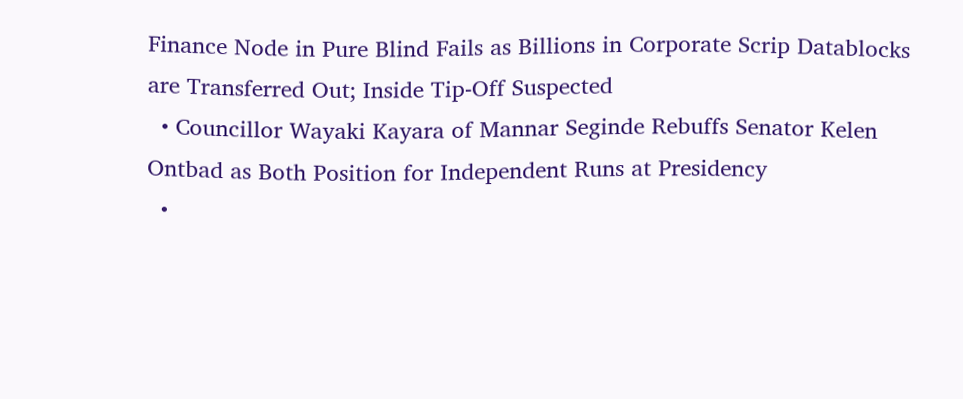Finance Node in Pure Blind Fails as Billions in Corporate Scrip Datablocks are Transferred Out; Inside Tip-Off Suspected
  • Councillor Wayaki Kayara of Mannar Seginde Rebuffs Senator Kelen Ontbad as Both Position for Independent Runs at Presidency
  •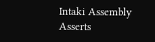Intaki Assembly Asserts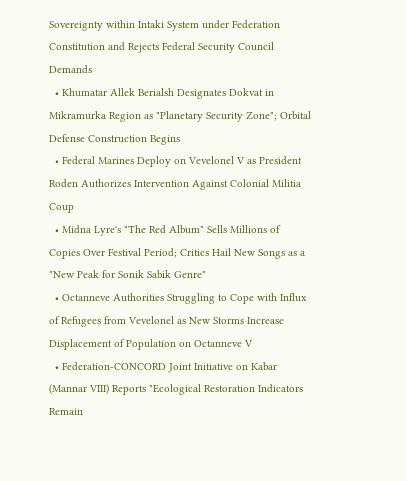Sovereignty within Intaki System under Federation Constitution and Rejects Federal Security Council Demands
  • Khumatar Allek Berialsh Designates Dokvat in Mikramurka Region as "Planetary Security Zone"; Orbital Defense Construction Begins
  • Federal Marines Deploy on Vevelonel V as President Roden Authorizes Intervention Against Colonial Militia Coup
  • Midna Lyre's "The Red Album" Sells Millions of Copies Over Festival Period; Critics Hail New Songs as a "New Peak for Sonik Sabik Genre"
  • Octanneve Authorities Struggling to Cope with Influx of Refugees from Vevelonel as New Storms Increase Displacement of Population on Octanneve V
  • Federation-CONCORD Joint Initiative on Kabar (Mannar VIII) Reports "Ecological Restoration Indicators Remain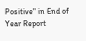Positive" in End of Year Report